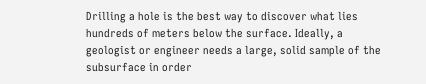Drilling a hole is the best way to discover what lies hundreds of meters below the surface. Ideally, a geologist or engineer needs a large, solid sample of the subsurface in order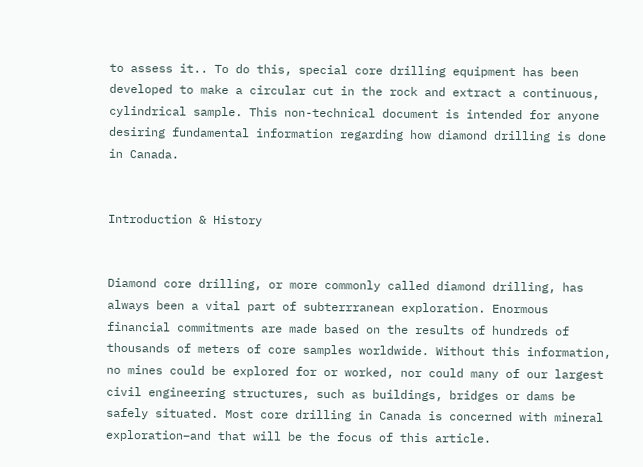to assess it.. To do this, special core drilling equipment has been developed to make a circular cut in the rock and extract a continuous, cylindrical sample. This non-technical document is intended for anyone desiring fundamental information regarding how diamond drilling is done in Canada.


Introduction & History


Diamond core drilling, or more commonly called diamond drilling, has always been a vital part of subterrranean exploration. Enormous financial commitments are made based on the results of hundreds of thousands of meters of core samples worldwide. Without this information, no mines could be explored for or worked, nor could many of our largest civil engineering structures, such as buildings, bridges or dams be safely situated. Most core drilling in Canada is concerned with mineral exploration–and that will be the focus of this article.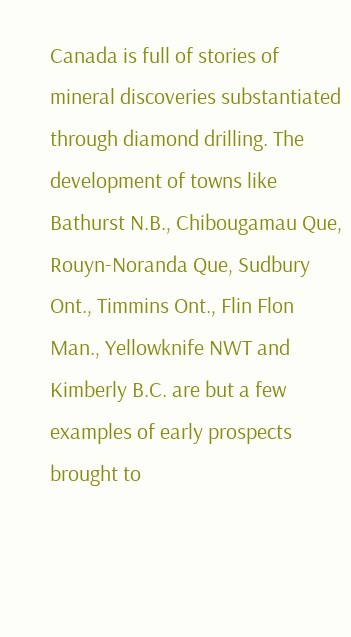Canada is full of stories of mineral discoveries substantiated through diamond drilling. The development of towns like Bathurst N.B., Chibougamau Que, Rouyn-Noranda Que, Sudbury Ont., Timmins Ont., Flin Flon Man., Yellowknife NWT and Kimberly B.C. are but a few examples of early prospects brought to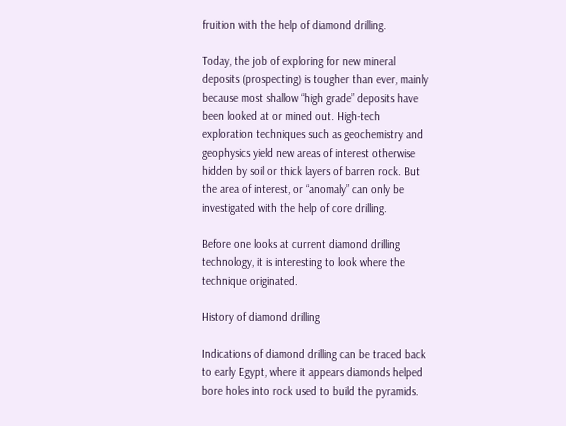fruition with the help of diamond drilling.

Today, the job of exploring for new mineral deposits (prospecting) is tougher than ever, mainly because most shallow “high grade” deposits have been looked at or mined out. High-tech exploration techniques such as geochemistry and geophysics yield new areas of interest otherwise hidden by soil or thick layers of barren rock. But the area of interest, or “anomaly” can only be investigated with the help of core drilling.

Before one looks at current diamond drilling technology, it is interesting to look where the technique originated.

History of diamond drilling

Indications of diamond drilling can be traced back to early Egypt, where it appears diamonds helped bore holes into rock used to build the pyramids.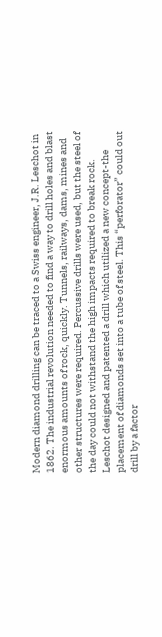Modern diamond drilling can be traced to a Swiss engineer, J.R. Leschot in 1862. The industrial revolution needed to find a way to drill holes and blast enormous amounts of rock, quickly. Tunnels, railways, dams, mines and other structures were required. Percussive drills were used, but the steel of the day could not withstand the high impacts required to break rock. Leschot designed and patented a drill which utilized a new concept-the placement of diamonds set into a tube of steel. This “perforator” could out drill by a factor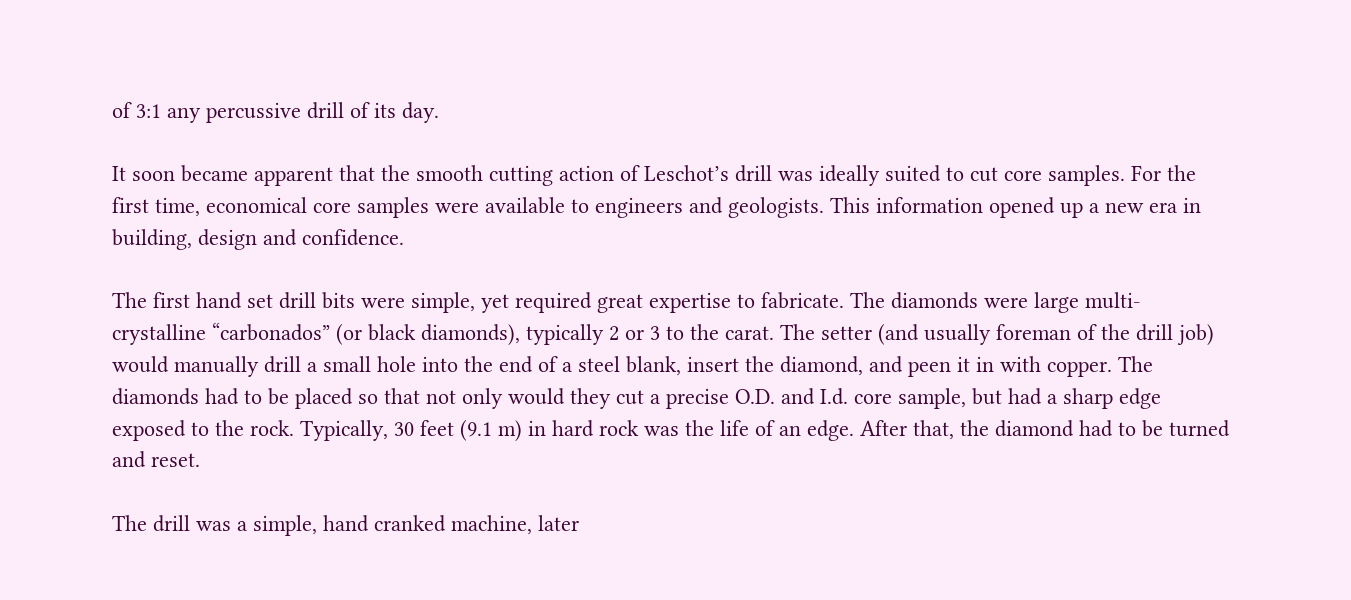of 3:1 any percussive drill of its day.

It soon became apparent that the smooth cutting action of Leschot’s drill was ideally suited to cut core samples. For the first time, economical core samples were available to engineers and geologists. This information opened up a new era in building, design and confidence.

The first hand set drill bits were simple, yet required great expertise to fabricate. The diamonds were large multi-crystalline “carbonados” (or black diamonds), typically 2 or 3 to the carat. The setter (and usually foreman of the drill job) would manually drill a small hole into the end of a steel blank, insert the diamond, and peen it in with copper. The diamonds had to be placed so that not only would they cut a precise O.D. and I.d. core sample, but had a sharp edge exposed to the rock. Typically, 30 feet (9.1 m) in hard rock was the life of an edge. After that, the diamond had to be turned and reset.

The drill was a simple, hand cranked machine, later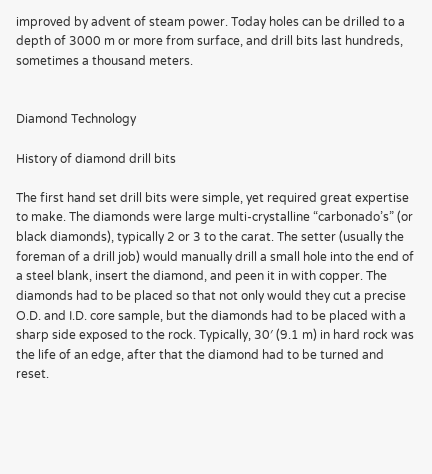improved by advent of steam power. Today holes can be drilled to a depth of 3000 m or more from surface, and drill bits last hundreds, sometimes a thousand meters.


Diamond Technology

History of diamond drill bits

The first hand set drill bits were simple, yet required great expertise to make. The diamonds were large multi-crystalline “carbonado’s” (or black diamonds), typically 2 or 3 to the carat. The setter (usually the foreman of a drill job) would manually drill a small hole into the end of a steel blank, insert the diamond, and peen it in with copper. The diamonds had to be placed so that not only would they cut a precise O.D. and I.D. core sample, but the diamonds had to be placed with a sharp side exposed to the rock. Typically, 30′ (9.1 m) in hard rock was the life of an edge, after that the diamond had to be turned and reset.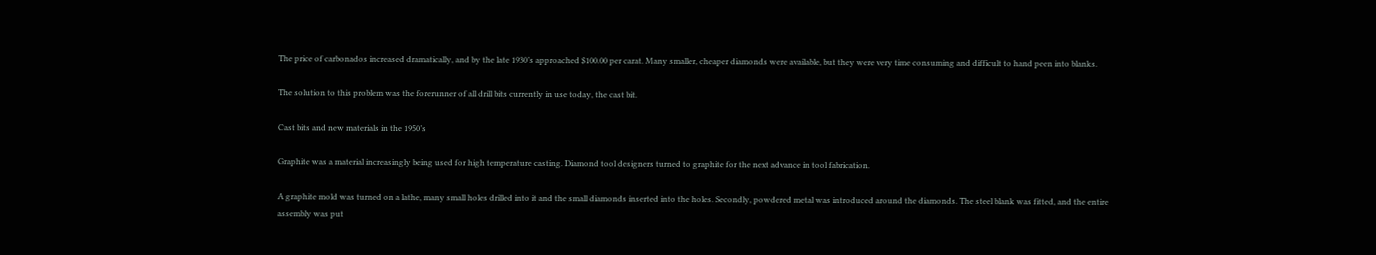The price of carbonados increased dramatically, and by the late 1930’s approached $100.00 per carat. Many smaller, cheaper diamonds were available, but they were very time consuming and difficult to hand peen into blanks.

The solution to this problem was the forerunner of all drill bits currently in use today, the cast bit.

Cast bits and new materials in the 1950’s

Graphite was a material increasingly being used for high temperature casting. Diamond tool designers turned to graphite for the next advance in tool fabrication.

A graphite mold was turned on a lathe, many small holes drilled into it and the small diamonds inserted into the holes. Secondly, powdered metal was introduced around the diamonds. The steel blank was fitted, and the entire assembly was put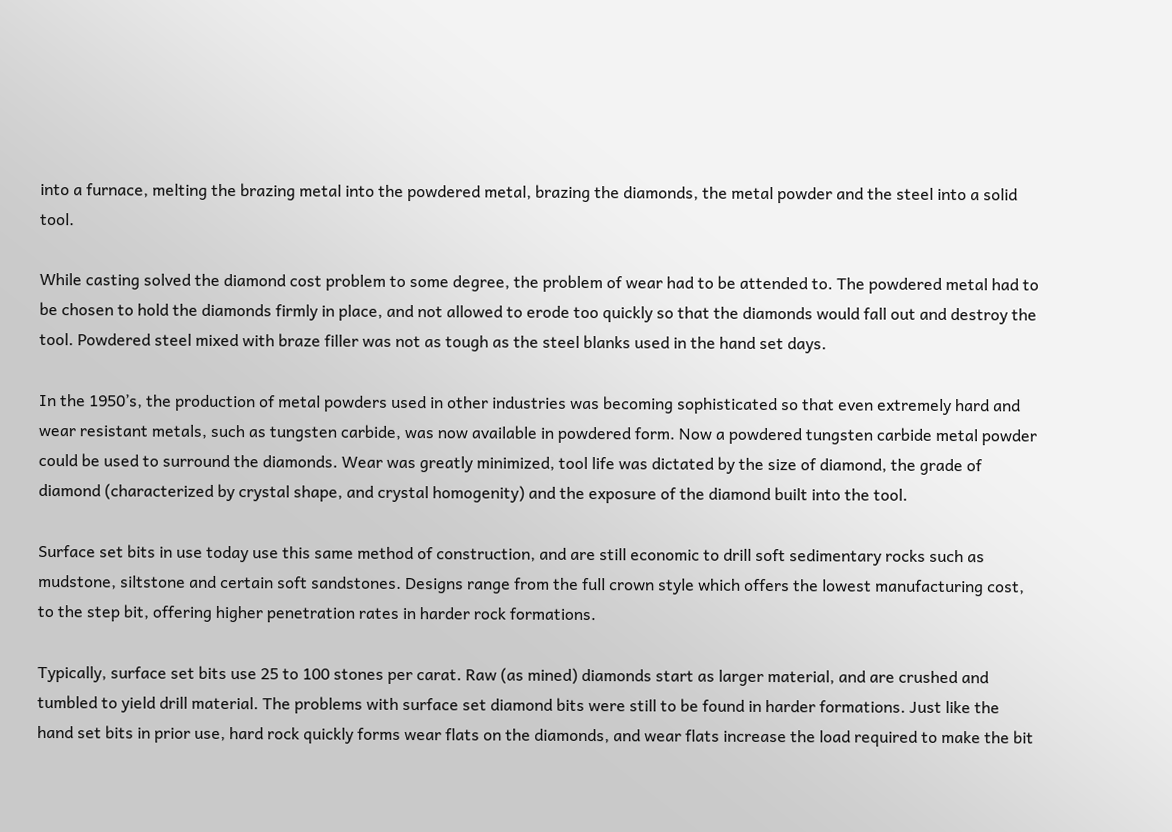into a furnace, melting the brazing metal into the powdered metal, brazing the diamonds, the metal powder and the steel into a solid tool.

While casting solved the diamond cost problem to some degree, the problem of wear had to be attended to. The powdered metal had to be chosen to hold the diamonds firmly in place, and not allowed to erode too quickly so that the diamonds would fall out and destroy the tool. Powdered steel mixed with braze filler was not as tough as the steel blanks used in the hand set days.

In the 1950’s, the production of metal powders used in other industries was becoming sophisticated so that even extremely hard and wear resistant metals, such as tungsten carbide, was now available in powdered form. Now a powdered tungsten carbide metal powder could be used to surround the diamonds. Wear was greatly minimized, tool life was dictated by the size of diamond, the grade of diamond (characterized by crystal shape, and crystal homogenity) and the exposure of the diamond built into the tool.

Surface set bits in use today use this same method of construction, and are still economic to drill soft sedimentary rocks such as mudstone, siltstone and certain soft sandstones. Designs range from the full crown style which offers the lowest manufacturing cost, to the step bit, offering higher penetration rates in harder rock formations.

Typically, surface set bits use 25 to 100 stones per carat. Raw (as mined) diamonds start as larger material, and are crushed and tumbled to yield drill material. The problems with surface set diamond bits were still to be found in harder formations. Just like the hand set bits in prior use, hard rock quickly forms wear flats on the diamonds, and wear flats increase the load required to make the bit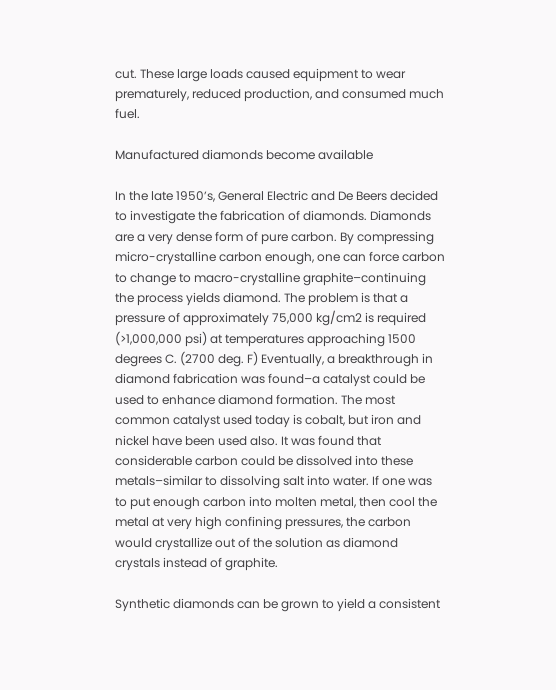cut. These large loads caused equipment to wear prematurely, reduced production, and consumed much fuel.

Manufactured diamonds become available

In the late 1950’s, General Electric and De Beers decided to investigate the fabrication of diamonds. Diamonds are a very dense form of pure carbon. By compressing micro-crystalline carbon enough, one can force carbon to change to macro-crystalline graphite–continuing the process yields diamond. The problem is that a pressure of approximately 75,000 kg/cm2 is required (>1,000,000 psi) at temperatures approaching 1500 degrees C. (2700 deg. F) Eventually, a breakthrough in diamond fabrication was found–a catalyst could be used to enhance diamond formation. The most common catalyst used today is cobalt, but iron and nickel have been used also. It was found that considerable carbon could be dissolved into these metals–similar to dissolving salt into water. If one was to put enough carbon into molten metal, then cool the metal at very high confining pressures, the carbon would crystallize out of the solution as diamond crystals instead of graphite.

Synthetic diamonds can be grown to yield a consistent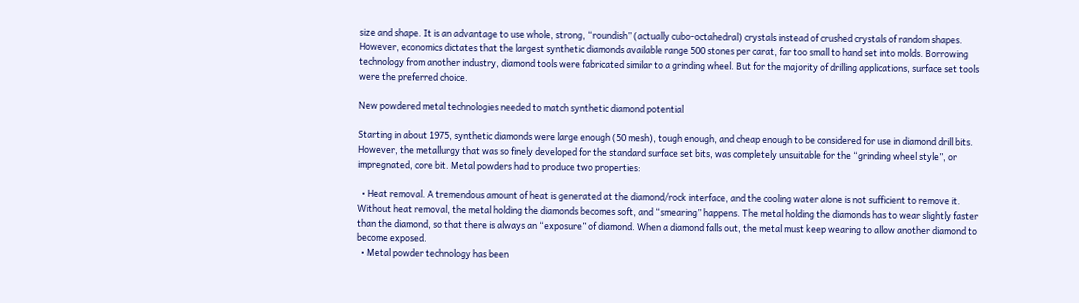size and shape. It is an advantage to use whole, strong, “roundish” (actually cubo-octahedral) crystals instead of crushed crystals of random shapes. However, economics dictates that the largest synthetic diamonds available range 500 stones per carat, far too small to hand set into molds. Borrowing technology from another industry, diamond tools were fabricated similar to a grinding wheel. But for the majority of drilling applications, surface set tools were the preferred choice.

New powdered metal technologies needed to match synthetic diamond potential

Starting in about 1975, synthetic diamonds were large enough (50 mesh), tough enough, and cheap enough to be considered for use in diamond drill bits. However, the metallurgy that was so finely developed for the standard surface set bits, was completely unsuitable for the “grinding wheel style”, or impregnated, core bit. Metal powders had to produce two properties:

  • Heat removal. A tremendous amount of heat is generated at the diamond/rock interface, and the cooling water alone is not sufficient to remove it. Without heat removal, the metal holding the diamonds becomes soft, and “smearing” happens. The metal holding the diamonds has to wear slightly faster than the diamond, so that there is always an “exposure” of diamond. When a diamond falls out, the metal must keep wearing to allow another diamond to become exposed.
  • Metal powder technology has been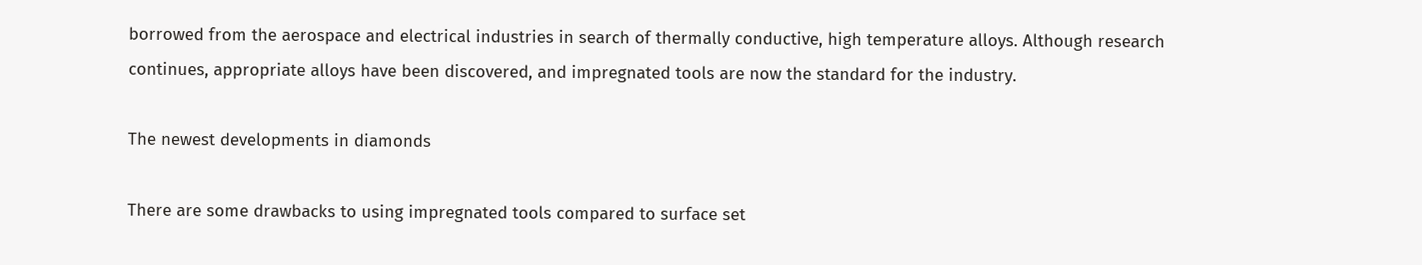borrowed from the aerospace and electrical industries in search of thermally conductive, high temperature alloys. Although research continues, appropriate alloys have been discovered, and impregnated tools are now the standard for the industry.

The newest developments in diamonds

There are some drawbacks to using impregnated tools compared to surface set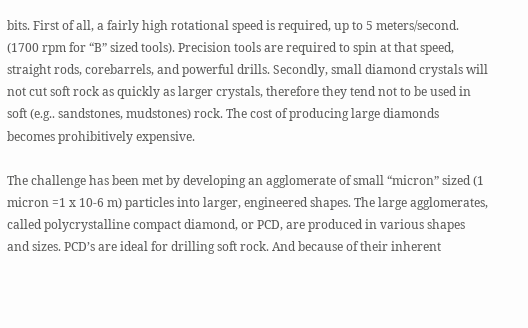bits. First of all, a fairly high rotational speed is required, up to 5 meters/second. (1700 rpm for “B” sized tools). Precision tools are required to spin at that speed, straight rods, corebarrels, and powerful drills. Secondly, small diamond crystals will not cut soft rock as quickly as larger crystals, therefore they tend not to be used in soft (e.g.. sandstones, mudstones) rock. The cost of producing large diamonds becomes prohibitively expensive.

The challenge has been met by developing an agglomerate of small “micron” sized (1 micron =1 x 10-6 m) particles into larger, engineered shapes. The large agglomerates, called polycrystalline compact diamond, or PCD, are produced in various shapes and sizes. PCD’s are ideal for drilling soft rock. And because of their inherent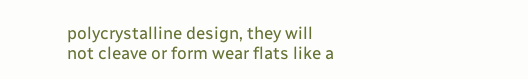polycrystalline design, they will not cleave or form wear flats like a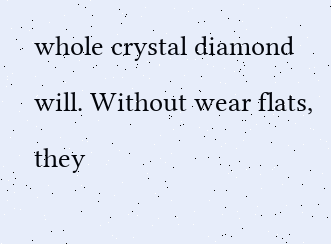whole crystal diamond will. Without wear flats, they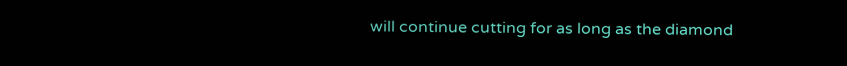will continue cutting for as long as the diamond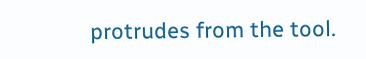protrudes from the tool.